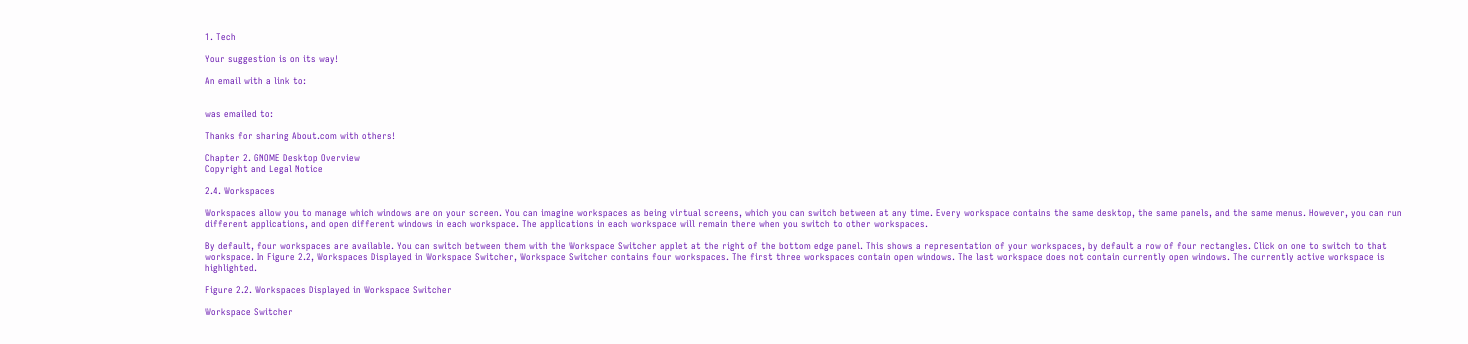1. Tech

Your suggestion is on its way!

An email with a link to:


was emailed to:

Thanks for sharing About.com with others!

Chapter 2. GNOME Desktop Overview
Copyright and Legal Notice

2.4. Workspaces

Workspaces allow you to manage which windows are on your screen. You can imagine workspaces as being virtual screens, which you can switch between at any time. Every workspace contains the same desktop, the same panels, and the same menus. However, you can run different applications, and open different windows in each workspace. The applications in each workspace will remain there when you switch to other workspaces.

By default, four workspaces are available. You can switch between them with the Workspace Switcher applet at the right of the bottom edge panel. This shows a representation of your workspaces, by default a row of four rectangles. Click on one to switch to that workspace. In Figure 2.2, Workspaces Displayed in Workspace Switcher, Workspace Switcher contains four workspaces. The first three workspaces contain open windows. The last workspace does not contain currently open windows. The currently active workspace is highlighted.

Figure 2.2. Workspaces Displayed in Workspace Switcher

Workspace Switcher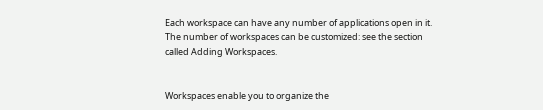Each workspace can have any number of applications open in it. The number of workspaces can be customized: see the section called Adding Workspaces.


Workspaces enable you to organize the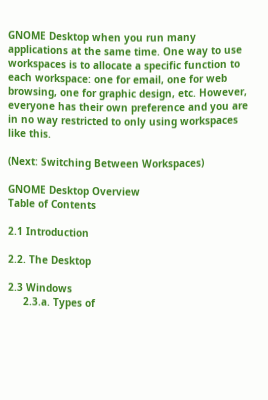GNOME Desktop when you run many applications at the same time. One way to use workspaces is to allocate a specific function to each workspace: one for email, one for web browsing, one for graphic design, etc. However, everyone has their own preference and you are in no way restricted to only using workspaces like this.

(Next: Switching Between Workspaces)

GNOME Desktop Overview
Table of Contents

2.1 Introduction

2.2. The Desktop

2.3 Windows
     2.3.a. Types of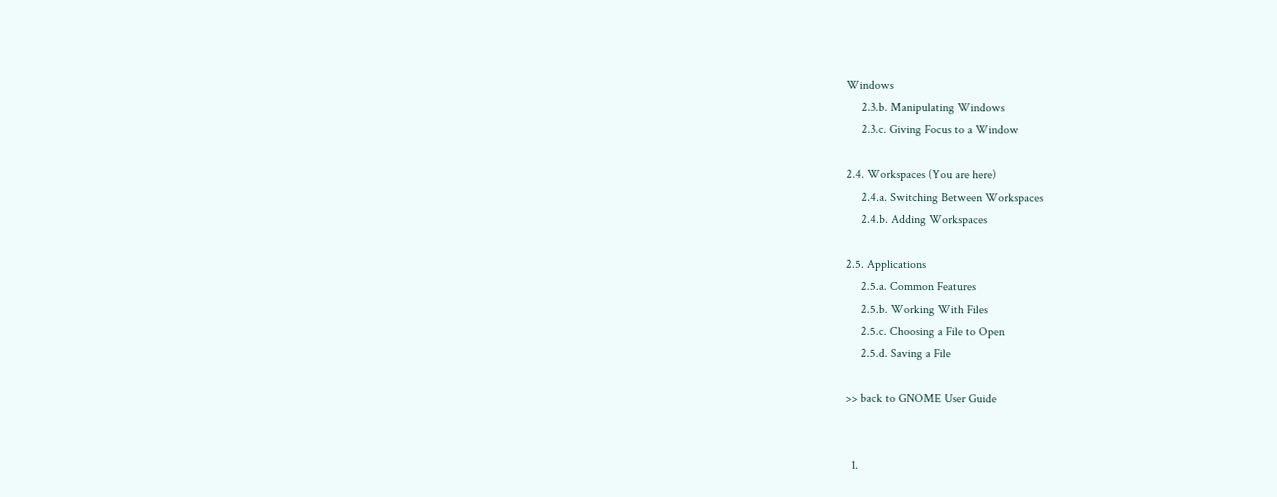Windows
     2.3.b. Manipulating Windows
     2.3.c. Giving Focus to a Window

2.4. Workspaces (You are here)
     2.4.a. Switching Between Workspaces
     2.4.b. Adding Workspaces

2.5. Applications
     2.5.a. Common Features
     2.5.b. Working With Files
     2.5.c. Choosing a File to Open
     2.5.d. Saving a File

>> back to GNOME User Guide


  1.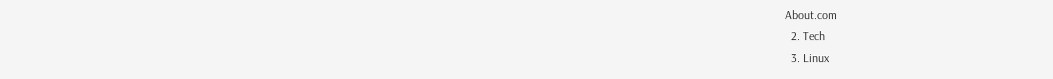About.com
  2. Tech
  3. Linux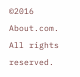©2016 About.com. All rights reserved.